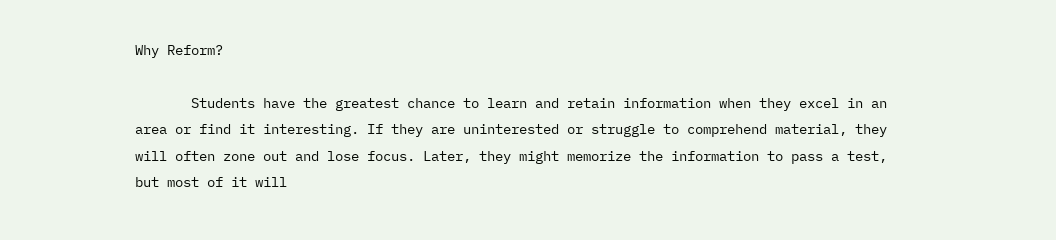Why Reform?

       Students have the greatest chance to learn and retain information when they excel in an area or find it interesting. If they are uninterested or struggle to comprehend material, they will often zone out and lose focus. Later, they might memorize the information to pass a test, but most of it will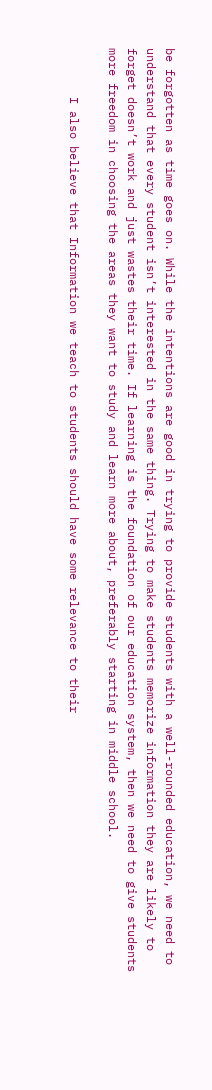be forgotten as time goes on. While the intentions are good in trying to provide students with a well-rounded education, we need to understand that every student isn’t interested in the same thing. Trying to make students memorize information they are likely to forget doesn’t work and just wastes their time. If learning is the foundation of our education system, then we need to give students more freedom in choosing the areas they want to study and learn more about, preferably starting in middle school.

       I also believe that Information we teach to students should have some relevance to their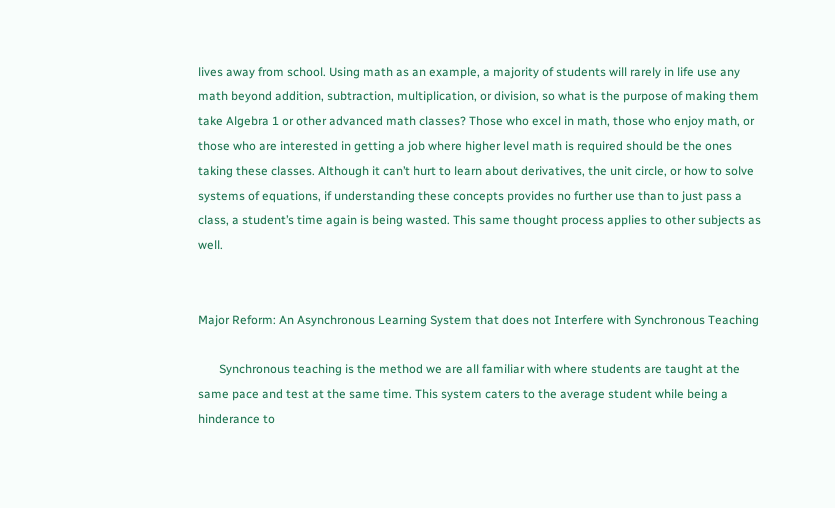lives away from school. Using math as an example, a majority of students will rarely in life use any math beyond addition, subtraction, multiplication, or division, so what is the purpose of making them take Algebra 1 or other advanced math classes? Those who excel in math, those who enjoy math, or those who are interested in getting a job where higher level math is required should be the ones taking these classes. Although it can’t hurt to learn about derivatives, the unit circle, or how to solve systems of equations, if understanding these concepts provides no further use than to just pass a class, a student’s time again is being wasted. This same thought process applies to other subjects as well.


Major Reform: An Asynchronous Learning System that does not Interfere with Synchronous Teaching

       Synchronous teaching is the method we are all familiar with where students are taught at the same pace and test at the same time. This system caters to the average student while being a hinderance to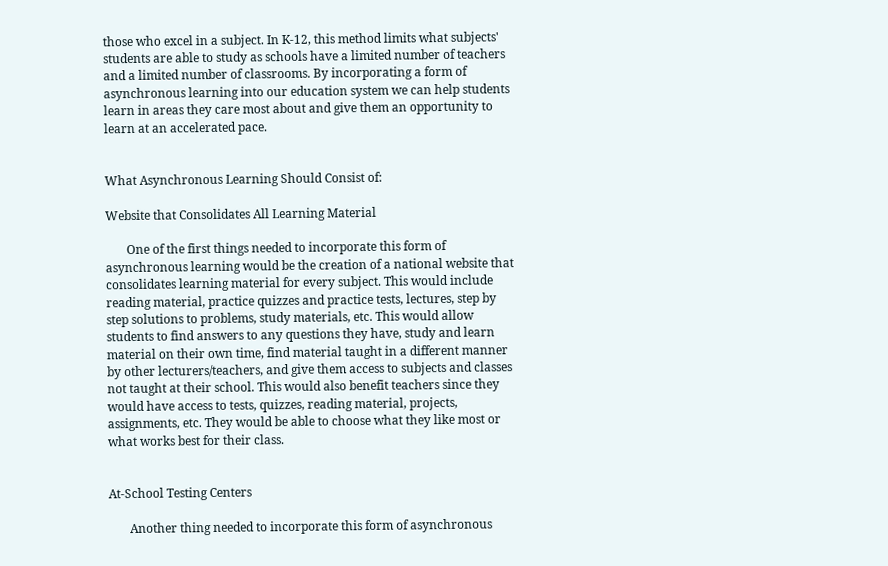those who excel in a subject. In K-12, this method limits what subjects' students are able to study as schools have a limited number of teachers and a limited number of classrooms. By incorporating a form of asynchronous learning into our education system we can help students learn in areas they care most about and give them an opportunity to learn at an accelerated pace.


What Asynchronous Learning Should Consist of:

Website that Consolidates All Learning Material

       One of the first things needed to incorporate this form of asynchronous learning would be the creation of a national website that consolidates learning material for every subject. This would include reading material, practice quizzes and practice tests, lectures, step by step solutions to problems, study materials, etc. This would allow students to find answers to any questions they have, study and learn material on their own time, find material taught in a different manner by other lecturers/teachers, and give them access to subjects and classes not taught at their school. This would also benefit teachers since they would have access to tests, quizzes, reading material, projects, assignments, etc. They would be able to choose what they like most or what works best for their class.


At-School Testing Centers

       Another thing needed to incorporate this form of asynchronous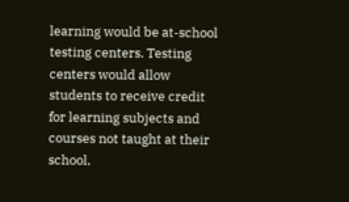learning would be at-school testing centers. Testing centers would allow students to receive credit for learning subjects and courses not taught at their school,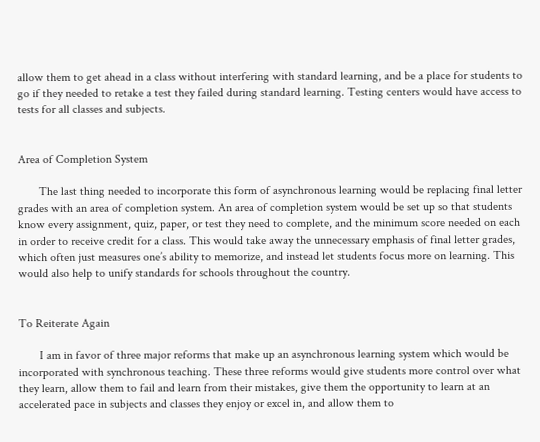allow them to get ahead in a class without interfering with standard learning, and be a place for students to go if they needed to retake a test they failed during standard learning. Testing centers would have access to tests for all classes and subjects.


Area of Completion System

       The last thing needed to incorporate this form of asynchronous learning would be replacing final letter grades with an area of completion system. An area of completion system would be set up so that students know every assignment, quiz, paper, or test they need to complete, and the minimum score needed on each in order to receive credit for a class. This would take away the unnecessary emphasis of final letter grades, which often just measures one’s ability to memorize, and instead let students focus more on learning. This would also help to unify standards for schools throughout the country.


To Reiterate Again

       I am in favor of three major reforms that make up an asynchronous learning system which would be incorporated with synchronous teaching. These three reforms would give students more control over what they learn, allow them to fail and learn from their mistakes, give them the opportunity to learn at an accelerated pace in subjects and classes they enjoy or excel in, and allow them to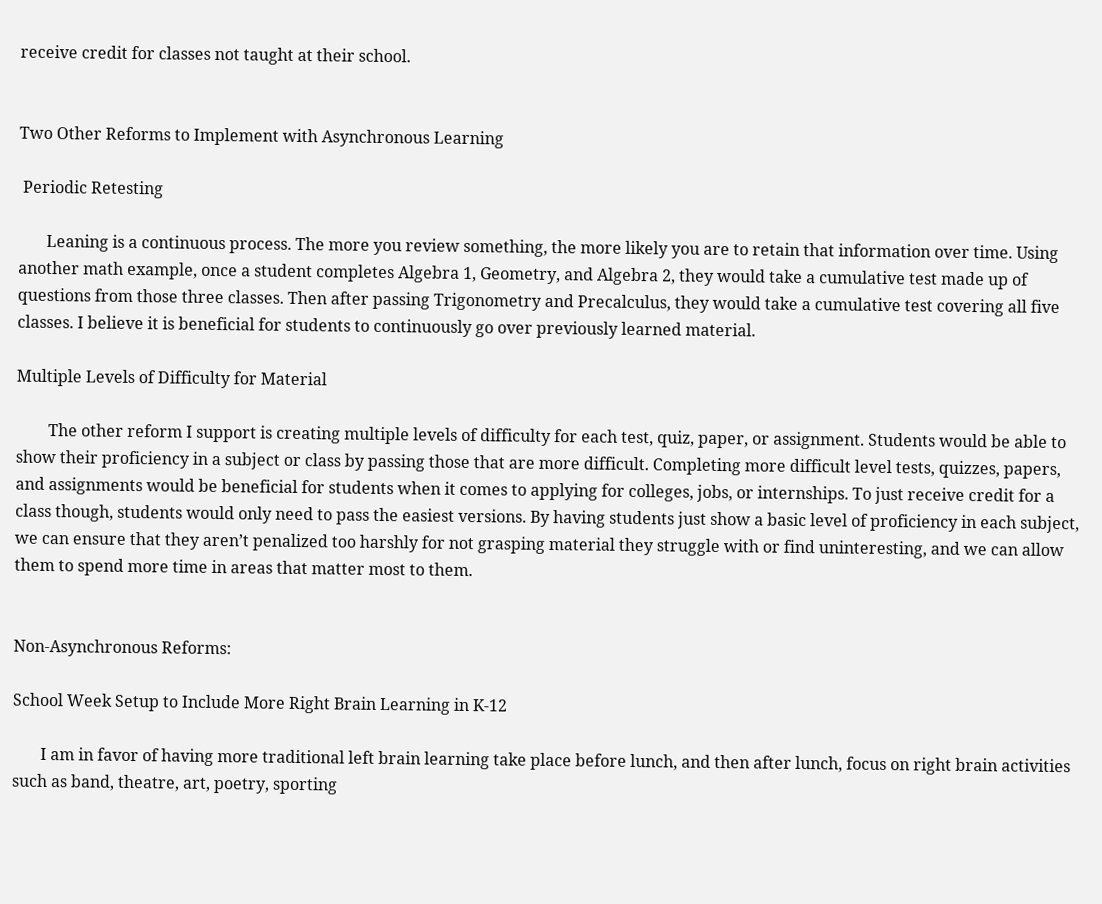receive credit for classes not taught at their school.


Two Other Reforms to Implement with Asynchronous Learning

 Periodic Retesting

       Leaning is a continuous process. The more you review something, the more likely you are to retain that information over time. Using another math example, once a student completes Algebra 1, Geometry, and Algebra 2, they would take a cumulative test made up of questions from those three classes. Then after passing Trigonometry and Precalculus, they would take a cumulative test covering all five classes. I believe it is beneficial for students to continuously go over previously learned material.

Multiple Levels of Difficulty for Material

        The other reform I support is creating multiple levels of difficulty for each test, quiz, paper, or assignment. Students would be able to show their proficiency in a subject or class by passing those that are more difficult. Completing more difficult level tests, quizzes, papers, and assignments would be beneficial for students when it comes to applying for colleges, jobs, or internships. To just receive credit for a class though, students would only need to pass the easiest versions. By having students just show a basic level of proficiency in each subject, we can ensure that they aren’t penalized too harshly for not grasping material they struggle with or find uninteresting, and we can allow them to spend more time in areas that matter most to them.


Non-Asynchronous Reforms:

School Week Setup to Include More Right Brain Learning in K-12

       I am in favor of having more traditional left brain learning take place before lunch, and then after lunch, focus on right brain activities such as band, theatre, art, poetry, sporting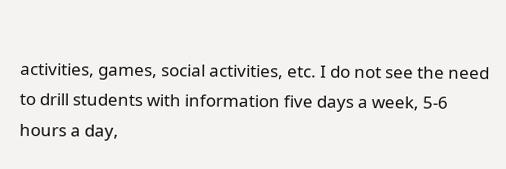activities, games, social activities, etc. I do not see the need to drill students with information five days a week, 5-6 hours a day,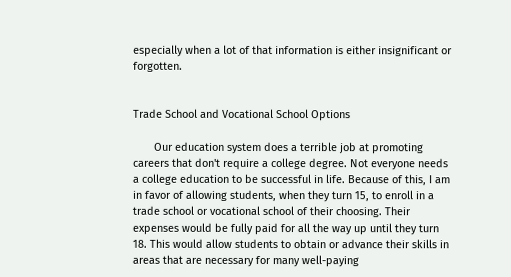especially when a lot of that information is either insignificant or forgotten.


Trade School and Vocational School Options

       Our education system does a terrible job at promoting careers that don't require a college degree. Not everyone needs a college education to be successful in life. Because of this, I am in favor of allowing students, when they turn 15, to enroll in a trade school or vocational school of their choosing. Their expenses would be fully paid for all the way up until they turn 18. This would allow students to obtain or advance their skills in areas that are necessary for many well-paying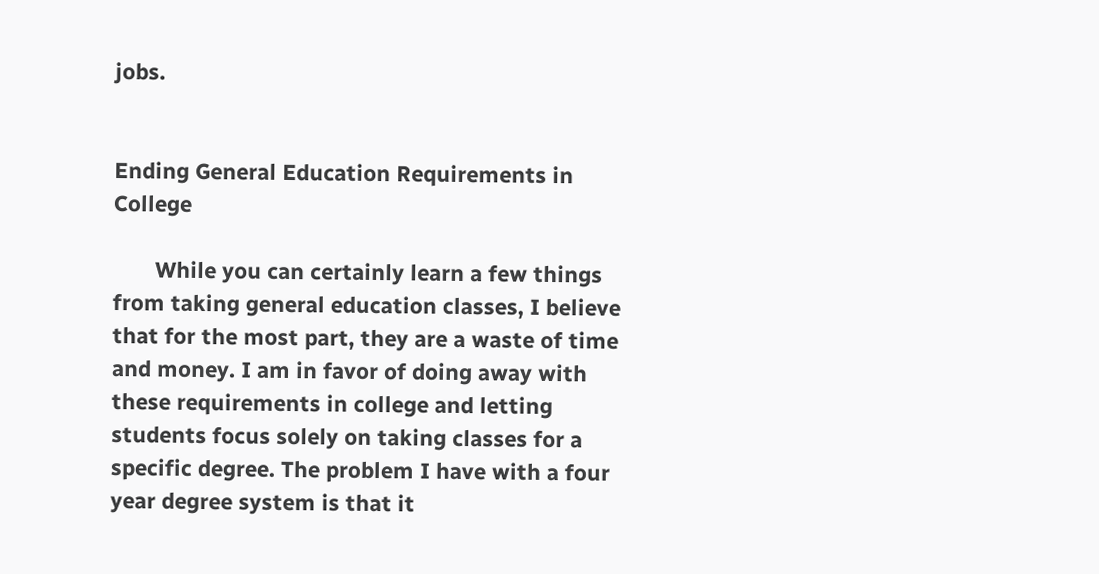jobs.


Ending General Education Requirements in College

       While you can certainly learn a few things from taking general education classes, I believe that for the most part, they are a waste of time and money. I am in favor of doing away with these requirements in college and letting students focus solely on taking classes for a specific degree. The problem I have with a four year degree system is that it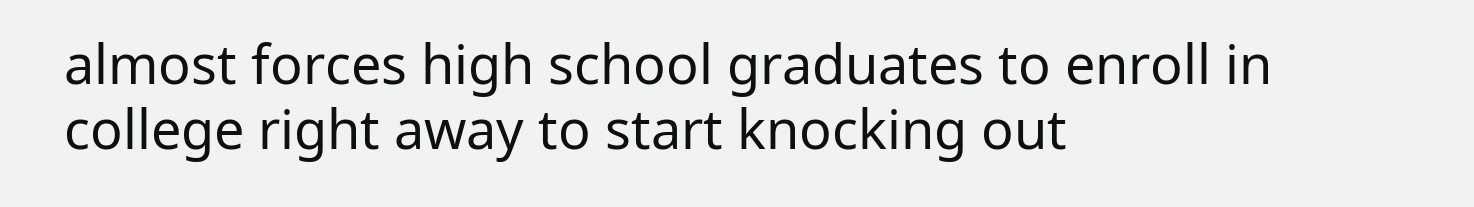almost forces high school graduates to enroll in college right away to start knocking out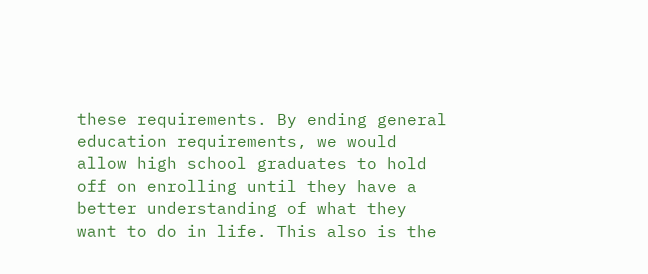these requirements. By ending general education requirements, we would allow high school graduates to hold off on enrolling until they have a better understanding of what they want to do in life. This also is the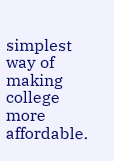simplest way of making college more affordable.